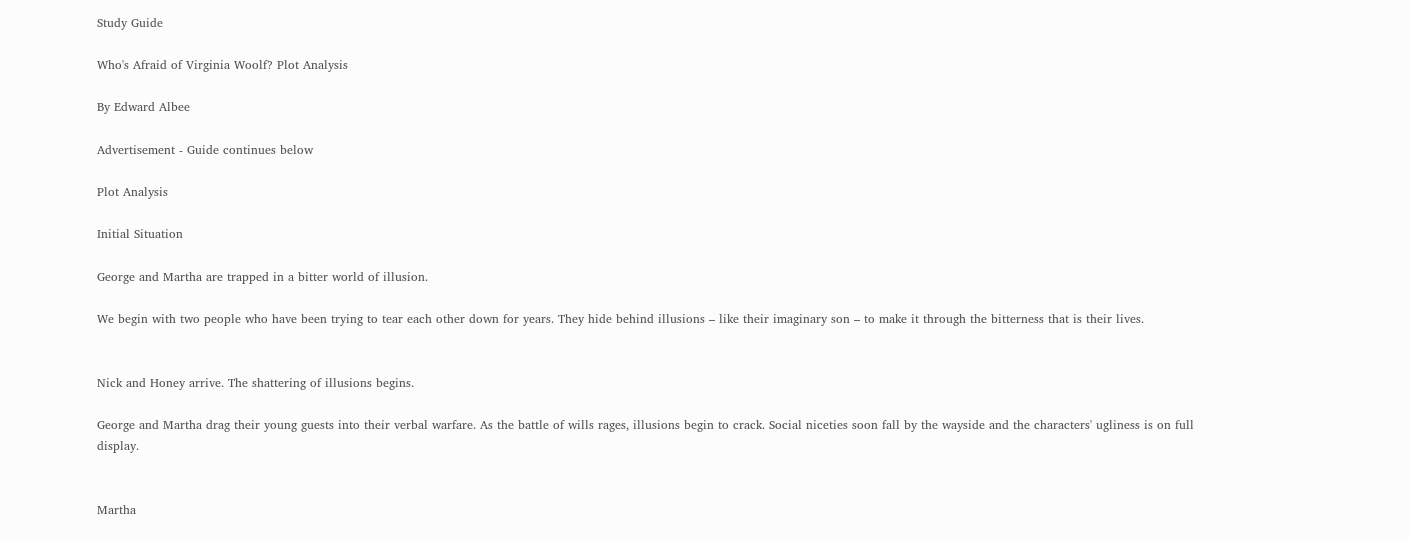Study Guide

Who's Afraid of Virginia Woolf? Plot Analysis

By Edward Albee

Advertisement - Guide continues below

Plot Analysis

Initial Situation

George and Martha are trapped in a bitter world of illusion.

We begin with two people who have been trying to tear each other down for years. They hide behind illusions – like their imaginary son – to make it through the bitterness that is their lives.


Nick and Honey arrive. The shattering of illusions begins.

George and Martha drag their young guests into their verbal warfare. As the battle of wills rages, illusions begin to crack. Social niceties soon fall by the wayside and the characters' ugliness is on full display.


Martha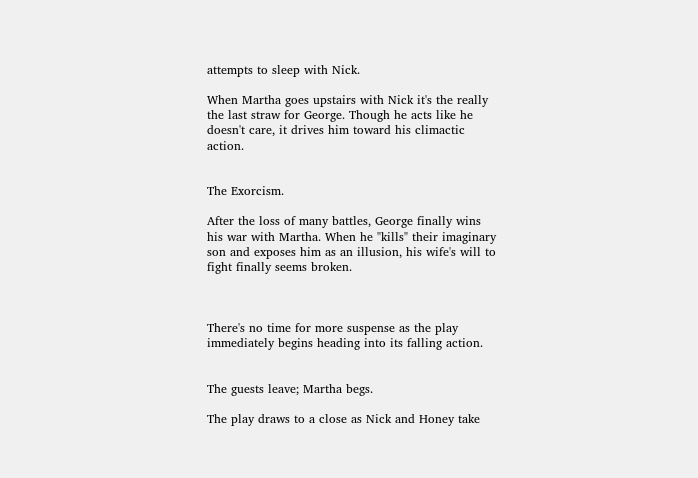attempts to sleep with Nick.

When Martha goes upstairs with Nick it's the really the last straw for George. Though he acts like he doesn't care, it drives him toward his climactic action.


The Exorcism.

After the loss of many battles, George finally wins his war with Martha. When he "kills" their imaginary son and exposes him as an illusion, his wife's will to fight finally seems broken.



There's no time for more suspense as the play immediately begins heading into its falling action.


The guests leave; Martha begs.

The play draws to a close as Nick and Honey take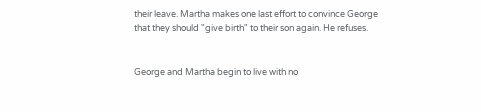their leave. Martha makes one last effort to convince George that they should "give birth" to their son again. He refuses.


George and Martha begin to live with no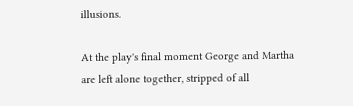illusions.

At the play's final moment George and Martha are left alone together, stripped of all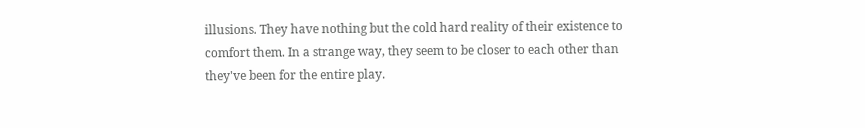illusions. They have nothing but the cold hard reality of their existence to comfort them. In a strange way, they seem to be closer to each other than they've been for the entire play.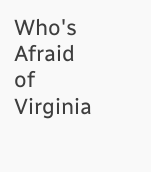Who's Afraid of Virginia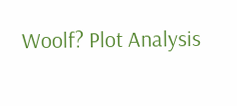Woolf? Plot Analysis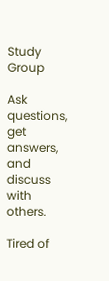Study Group

Ask questions, get answers, and discuss with others.

Tired of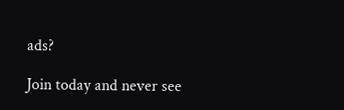ads?

Join today and never see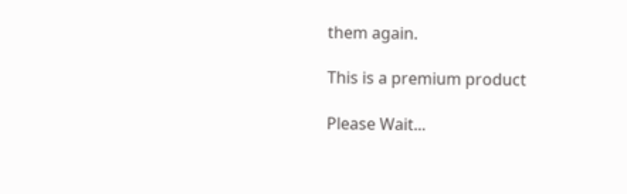them again.

This is a premium product

Please Wait...